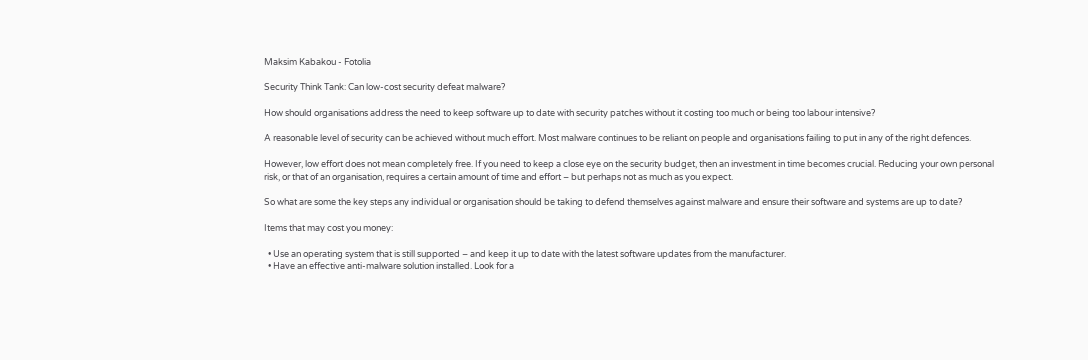Maksim Kabakou - Fotolia

Security Think Tank: Can low-cost security defeat malware?

How should organisations address the need to keep software up to date with security patches without it costing too much or being too labour intensive?

A reasonable level of security can be achieved without much effort. Most malware continues to be reliant on people and organisations failing to put in any of the right defences.

However, low effort does not mean completely free. If you need to keep a close eye on the security budget, then an investment in time becomes crucial. Reducing your own personal risk, or that of an organisation, requires a certain amount of time and effort – but perhaps not as much as you expect.

So what are some the key steps any individual or organisation should be taking to defend themselves against malware and ensure their software and systems are up to date?

Items that may cost you money:

  • Use an operating system that is still supported – and keep it up to date with the latest software updates from the manufacturer.
  • Have an effective anti-malware solution installed. Look for a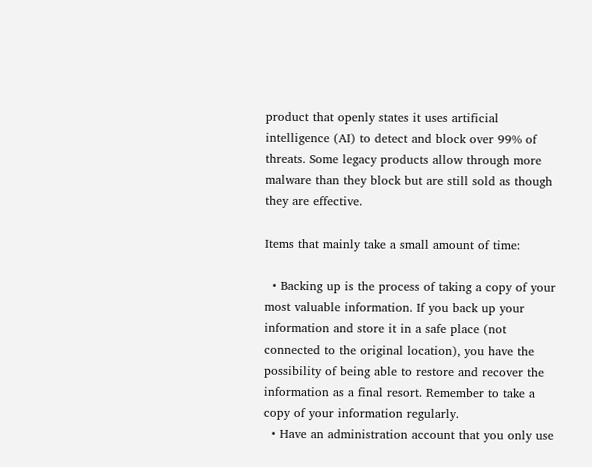product that openly states it uses artificial intelligence (AI) to detect and block over 99% of threats. Some legacy products allow through more malware than they block but are still sold as though they are effective.

Items that mainly take a small amount of time:

  • Backing up is the process of taking a copy of your most valuable information. If you back up your information and store it in a safe place (not connected to the original location), you have the possibility of being able to restore and recover the information as a final resort. Remember to take a copy of your information regularly.
  • Have an administration account that you only use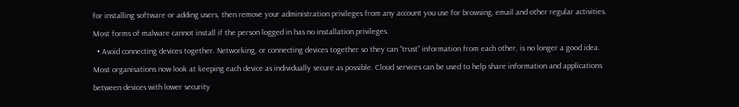for installing software or adding users, then remove your administration privileges from any account you use for browsing, email and other regular activities. Most forms of malware cannot install if the person logged in has no installation privileges.
  • Avoid connecting devices together. Networking, or connecting devices together so they can “trust” information from each other, is no longer a good idea. Most organisations now look at keeping each device as individually secure as possible. Cloud services can be used to help share information and applications between devices with lower security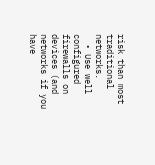risk than most traditional networks.
  • Use well configured firewalls on devices (and networks if you have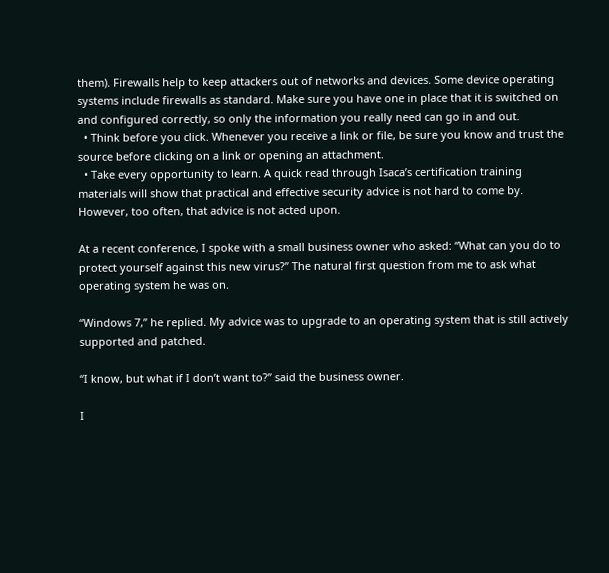them). Firewalls help to keep attackers out of networks and devices. Some device operating systems include firewalls as standard. Make sure you have one in place that it is switched on and configured correctly, so only the information you really need can go in and out.
  • Think before you click. Whenever you receive a link or file, be sure you know and trust the source before clicking on a link or opening an attachment.
  • Take every opportunity to learn. A quick read through Isaca’s certification training materials will show that practical and effective security advice is not hard to come by. However, too often, that advice is not acted upon.

At a recent conference, I spoke with a small business owner who asked: “What can you do to protect yourself against this new virus?” The natural first question from me to ask what operating system he was on.

“Windows 7,” he replied. My advice was to upgrade to an operating system that is still actively supported and patched.

“I know, but what if I don’t want to?” said the business owner.

I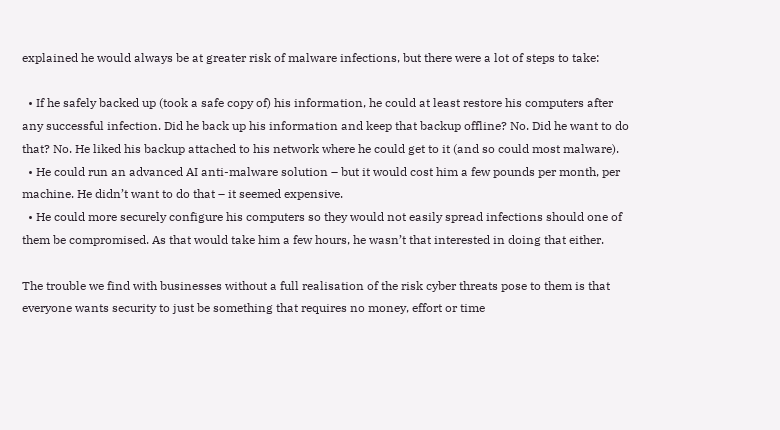explained he would always be at greater risk of malware infections, but there were a lot of steps to take:

  • If he safely backed up (took a safe copy of) his information, he could at least restore his computers after any successful infection. Did he back up his information and keep that backup offline? No. Did he want to do that? No. He liked his backup attached to his network where he could get to it (and so could most malware).
  • He could run an advanced AI anti-malware solution – but it would cost him a few pounds per month, per machine. He didn’t want to do that – it seemed expensive.
  • He could more securely configure his computers so they would not easily spread infections should one of them be compromised. As that would take him a few hours, he wasn’t that interested in doing that either.

The trouble we find with businesses without a full realisation of the risk cyber threats pose to them is that everyone wants security to just be something that requires no money, effort or time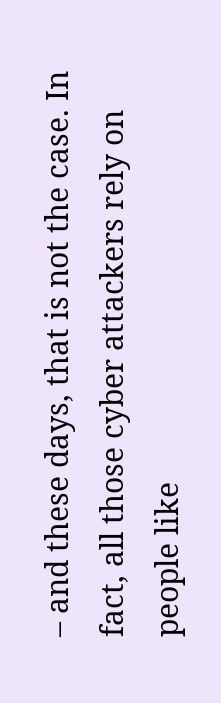– and these days, that is not the case. In fact, all those cyber attackers rely on people like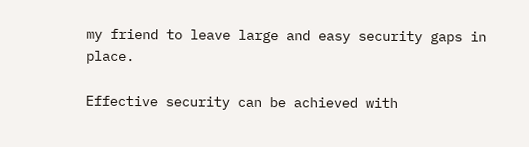my friend to leave large and easy security gaps in place.

Effective security can be achieved with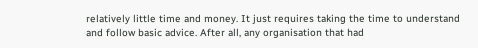relatively little time and money. It just requires taking the time to understand and follow basic advice. After all, any organisation that had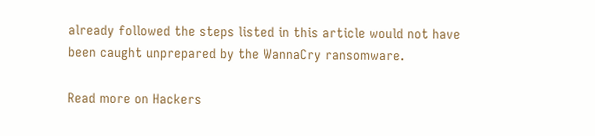already followed the steps listed in this article would not have been caught unprepared by the WannaCry ransomware.

Read more on Hackers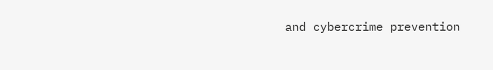and cybercrime prevention